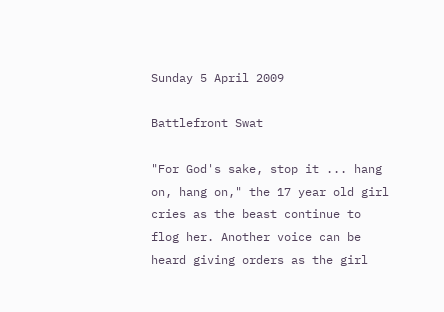Sunday 5 April 2009

Battlefront Swat

"For God's sake, stop it ... hang on, hang on," the 17 year old girl cries as the beast continue to flog her. Another voice can be heard giving orders as the girl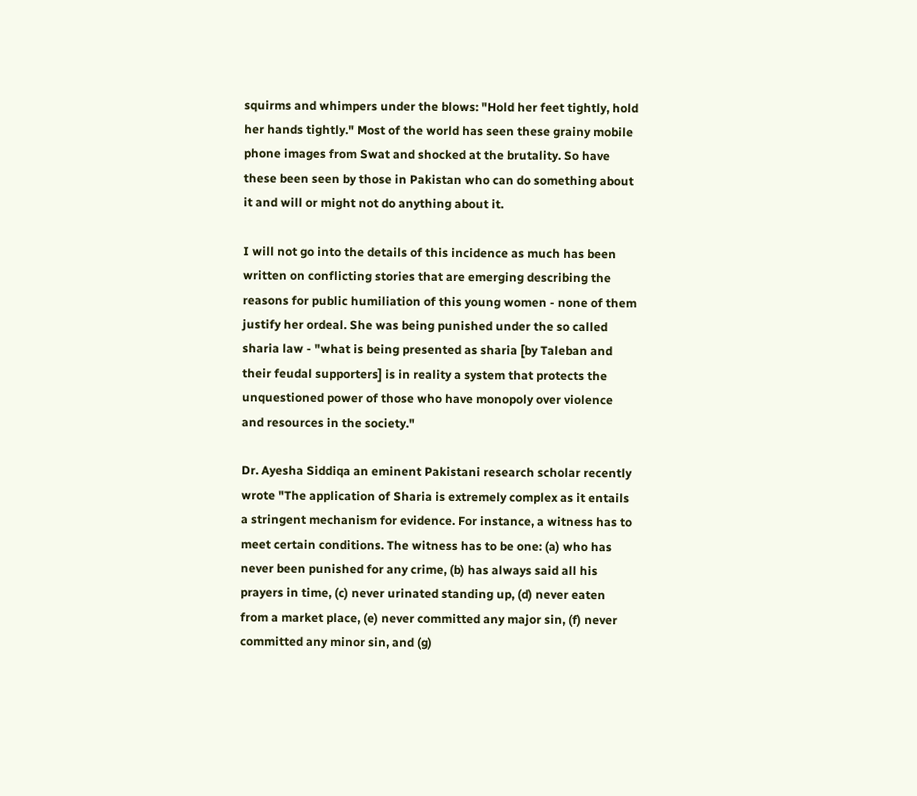squirms and whimpers under the blows: "Hold her feet tightly, hold her hands tightly." Most of the world has seen these grainy mobile phone images from Swat and shocked at the brutality. So have these been seen by those in Pakistan who can do something about it and will or might not do anything about it.

I will not go into the details of this incidence as much has been written on conflicting stories that are emerging describing the reasons for public humiliation of this young women - none of them justify her ordeal. She was being punished under the so called sharia law - "what is being presented as sharia [by Taleban and their feudal supporters] is in reality a system that protects the unquestioned power of those who have monopoly over violence and resources in the society."

Dr. Ayesha Siddiqa an eminent Pakistani research scholar recently wrote "The application of Sharia is extremely complex as it entails a stringent mechanism for evidence. For instance, a witness has to meet certain conditions. The witness has to be one: (a) who has never been punished for any crime, (b) has always said all his prayers in time, (c) never urinated standing up, (d) never eaten from a market place, (e) never committed any major sin, (f) never committed any minor sin, and (g)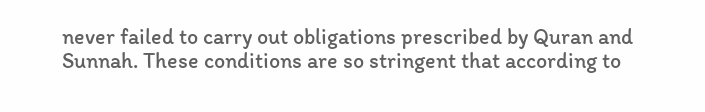never failed to carry out obligations prescribed by Quran and Sunnah. These conditions are so stringent that according to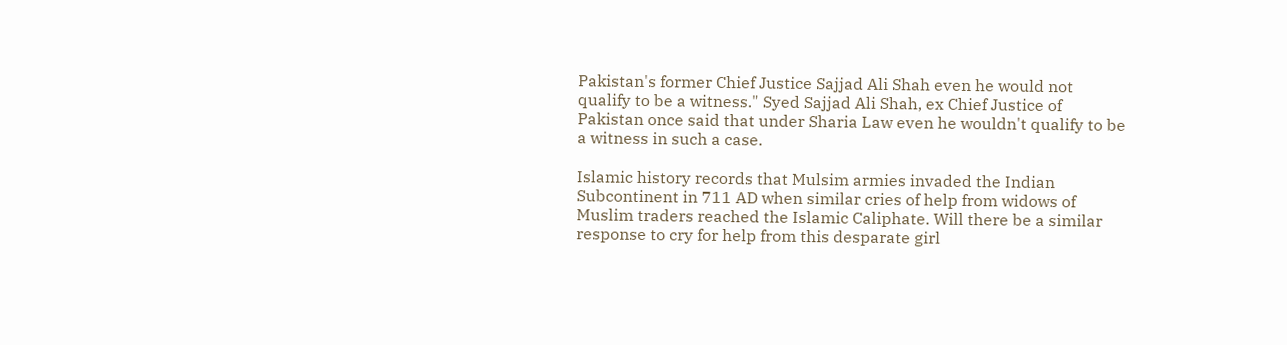Pakistan's former Chief Justice Sajjad Ali Shah even he would not qualify to be a witness." Syed Sajjad Ali Shah, ex Chief Justice of Pakistan once said that under Sharia Law even he wouldn't qualify to be a witness in such a case.

Islamic history records that Mulsim armies invaded the Indian Subcontinent in 711 AD when similar cries of help from widows of Muslim traders reached the Islamic Caliphate. Will there be a similar response to cry for help from this desparate girl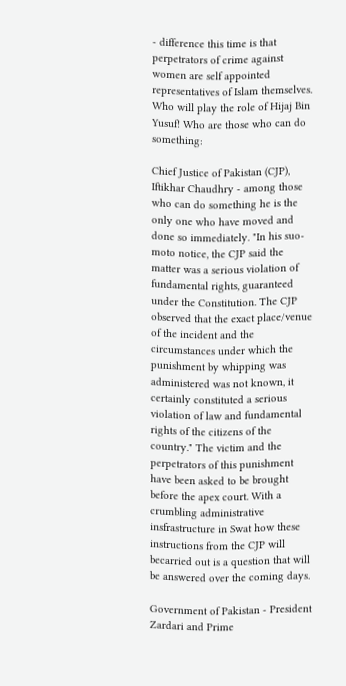- difference this time is that perpetrators of crime against women are self appointed representatives of Islam themselves. Who will play the role of Hijaj Bin Yusuf! Who are those who can do something:

Chief Justice of Pakistan (CJP), Iftikhar Chaudhry - among those who can do something he is the only one who have moved and done so immediately. "In his suo-moto notice, the CJP said the matter was a serious violation of fundamental rights, guaranteed under the Constitution. The CJP observed that the exact place/venue of the incident and the circumstances under which the punishment by whipping was administered was not known, it certainly constituted a serious violation of law and fundamental rights of the citizens of the country." The victim and the perpetrators of this punishment have been asked to be brought before the apex court. With a crumbling administrative insfrastructure in Swat how these instructions from the CJP will becarried out is a question that will be answered over the coming days.

Government of Pakistan - President Zardari and Prime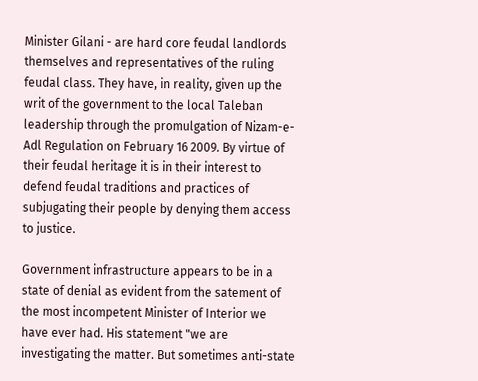Minister Gilani - are hard core feudal landlords themselves and representatives of the ruling feudal class. They have, in reality, given up the writ of the government to the local Taleban leadership through the promulgation of Nizam-e-Adl Regulation on February 16 2009. By virtue of their feudal heritage it is in their interest to defend feudal traditions and practices of subjugating their people by denying them access to justice.

Government infrastructure appears to be in a state of denial as evident from the satement of the most incompetent Minister of Interior we have ever had. His statement "we are investigating the matter. But sometimes anti-state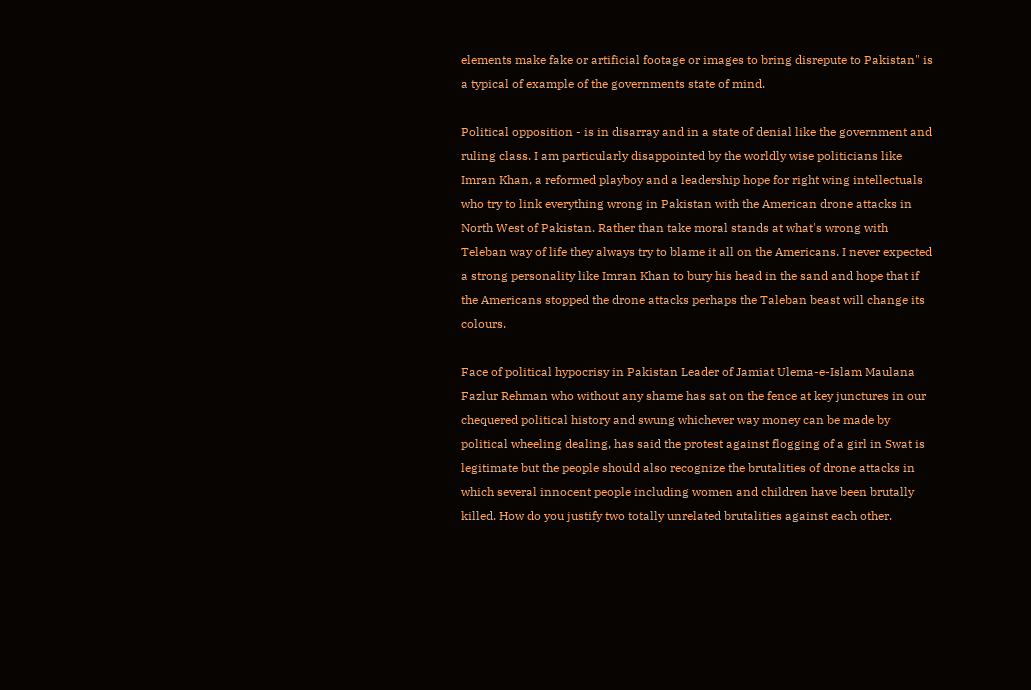elements make fake or artificial footage or images to bring disrepute to Pakistan" is a typical of example of the governments state of mind.

Political opposition - is in disarray and in a state of denial like the government and ruling class. I am particularly disappointed by the worldly wise politicians like Imran Khan, a reformed playboy and a leadership hope for right wing intellectuals who try to link everything wrong in Pakistan with the American drone attacks in North West of Pakistan. Rather than take moral stands at what's wrong with Teleban way of life they always try to blame it all on the Americans. I never expected a strong personality like Imran Khan to bury his head in the sand and hope that if the Americans stopped the drone attacks perhaps the Taleban beast will change its colours.

Face of political hypocrisy in Pakistan Leader of Jamiat Ulema-e-Islam Maulana Fazlur Rehman who without any shame has sat on the fence at key junctures in our chequered political history and swung whichever way money can be made by political wheeling dealing, has said the protest against flogging of a girl in Swat is legitimate but the people should also recognize the brutalities of drone attacks in which several innocent people including women and children have been brutally killed. How do you justify two totally unrelated brutalities against each other.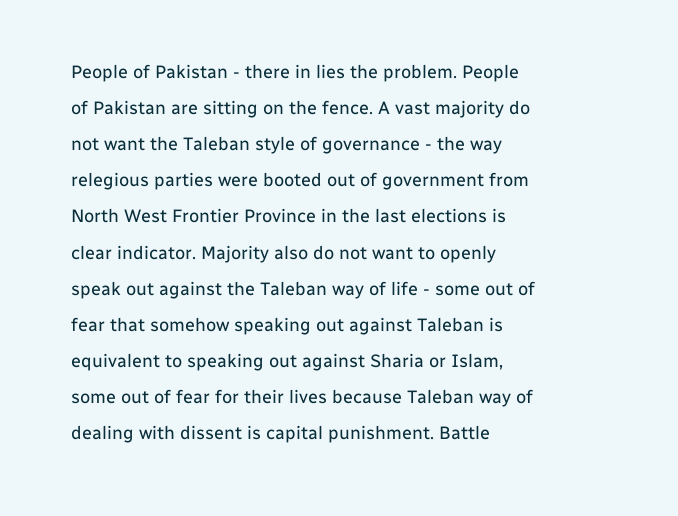People of Pakistan - there in lies the problem. People of Pakistan are sitting on the fence. A vast majority do not want the Taleban style of governance - the way relegious parties were booted out of government from North West Frontier Province in the last elections is clear indicator. Majority also do not want to openly speak out against the Taleban way of life - some out of fear that somehow speaking out against Taleban is equivalent to speaking out against Sharia or Islam, some out of fear for their lives because Taleban way of dealing with dissent is capital punishment. Battle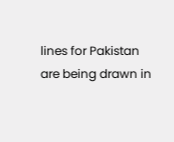lines for Pakistan are being drawn in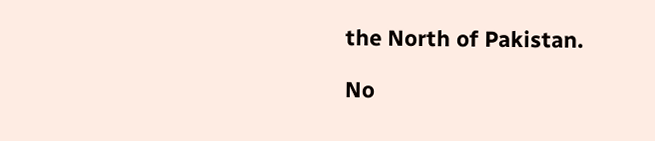the North of Pakistan.

No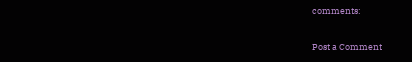comments:

Post a Comment